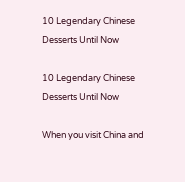10 Legendary Chinese Desserts Until Now

10 Legendary Chinese Desserts Until Now

When you visit China and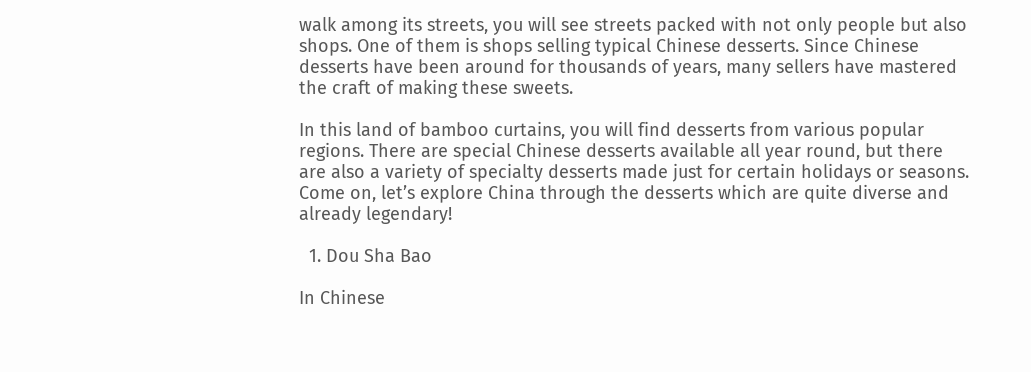walk among its streets, you will see streets packed with not only people but also shops. One of them is shops selling typical Chinese desserts. Since Chinese desserts have been around for thousands of years, many sellers have mastered the craft of making these sweets.

In this land of bamboo curtains, you will find desserts from various popular regions. There are special Chinese desserts available all year round, but there are also a variety of specialty desserts made just for certain holidays or seasons. Come on, let’s explore China through the desserts which are quite diverse and already legendary!

  1. Dou Sha Bao

In Chinese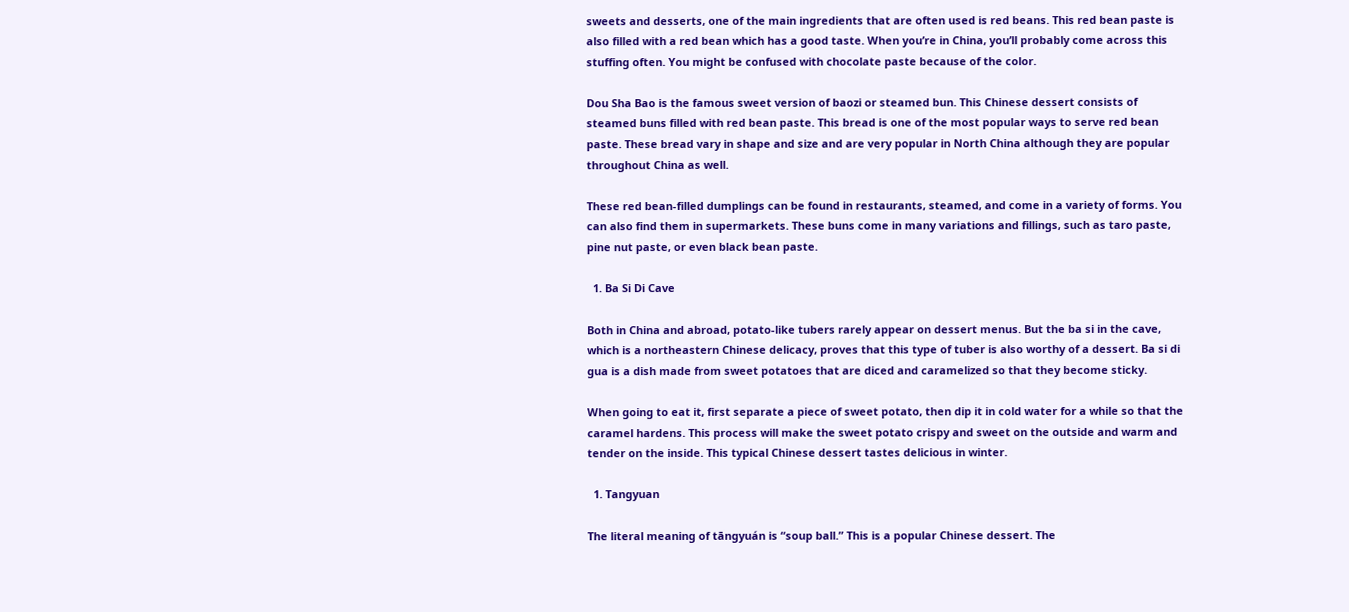sweets and desserts, one of the main ingredients that are often used is red beans. This red bean paste is also filled with a red bean which has a good taste. When you’re in China, you’ll probably come across this stuffing often. You might be confused with chocolate paste because of the color.

Dou Sha Bao is the famous sweet version of baozi or steamed bun. This Chinese dessert consists of steamed buns filled with red bean paste. This bread is one of the most popular ways to serve red bean paste. These bread vary in shape and size and are very popular in North China although they are popular throughout China as well.

These red bean-filled dumplings can be found in restaurants, steamed, and come in a variety of forms. You can also find them in supermarkets. These buns come in many variations and fillings, such as taro paste, pine nut paste, or even black bean paste.

  1. Ba Si Di Cave

Both in China and abroad, potato-like tubers rarely appear on dessert menus. But the ba si in the cave, which is a northeastern Chinese delicacy, proves that this type of tuber is also worthy of a dessert. Ba si di gua is a dish made from sweet potatoes that are diced and caramelized so that they become sticky.

When going to eat it, first separate a piece of sweet potato, then dip it in cold water for a while so that the caramel hardens. This process will make the sweet potato crispy and sweet on the outside and warm and tender on the inside. This typical Chinese dessert tastes delicious in winter.

  1. Tangyuan

The literal meaning of tāngyuán is “soup ball.” This is a popular Chinese dessert. The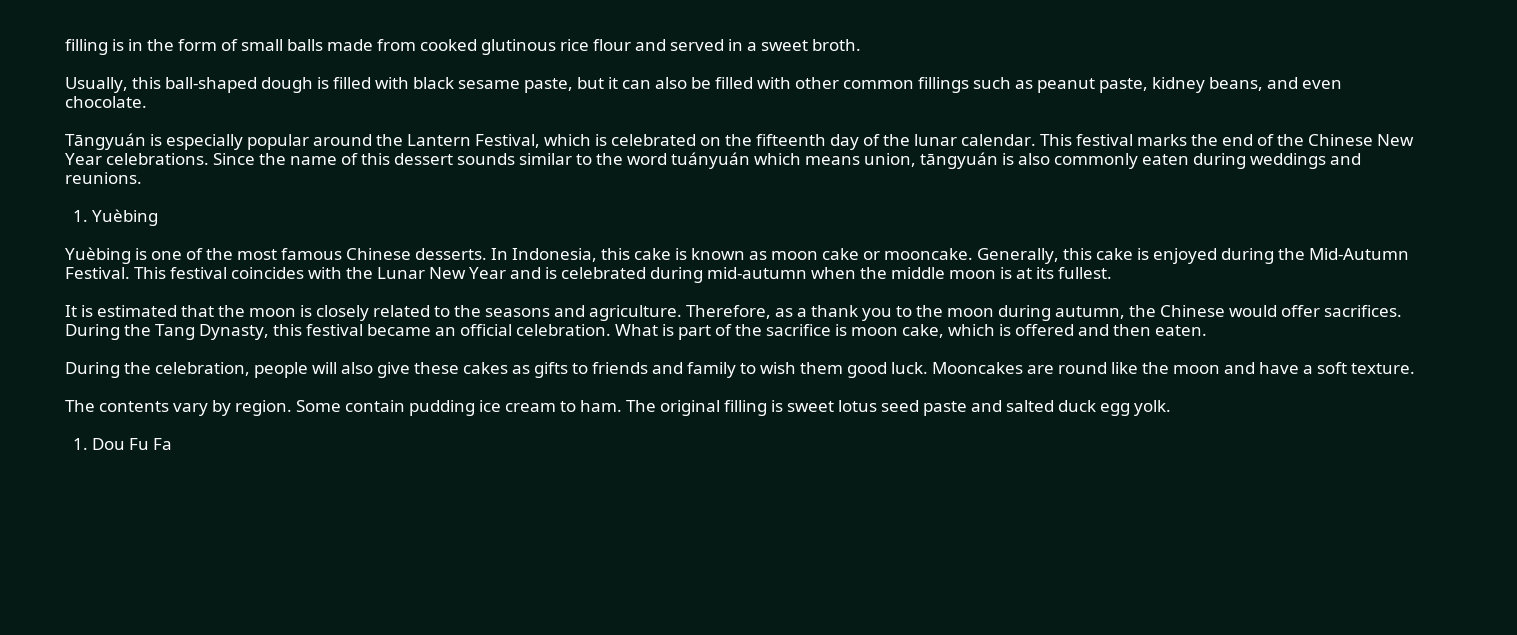filling is in the form of small balls made from cooked glutinous rice flour and served in a sweet broth.

Usually, this ball-shaped dough is filled with black sesame paste, but it can also be filled with other common fillings such as peanut paste, kidney beans, and even chocolate.

Tāngyuán is especially popular around the Lantern Festival, which is celebrated on the fifteenth day of the lunar calendar. This festival marks the end of the Chinese New Year celebrations. Since the name of this dessert sounds similar to the word tuányuán which means union, tāngyuán is also commonly eaten during weddings and reunions.

  1. Yuèbing

Yuèbing is one of the most famous Chinese desserts. In Indonesia, this cake is known as moon cake or mooncake. Generally, this cake is enjoyed during the Mid-Autumn Festival. This festival coincides with the Lunar New Year and is celebrated during mid-autumn when the middle moon is at its fullest.

It is estimated that the moon is closely related to the seasons and agriculture. Therefore, as a thank you to the moon during autumn, the Chinese would offer sacrifices. During the Tang Dynasty, this festival became an official celebration. What is part of the sacrifice is moon cake, which is offered and then eaten.

During the celebration, people will also give these cakes as gifts to friends and family to wish them good luck. Mooncakes are round like the moon and have a soft texture.

The contents vary by region. Some contain pudding ice cream to ham. The original filling is sweet lotus seed paste and salted duck egg yolk.

  1. Dou Fu Fa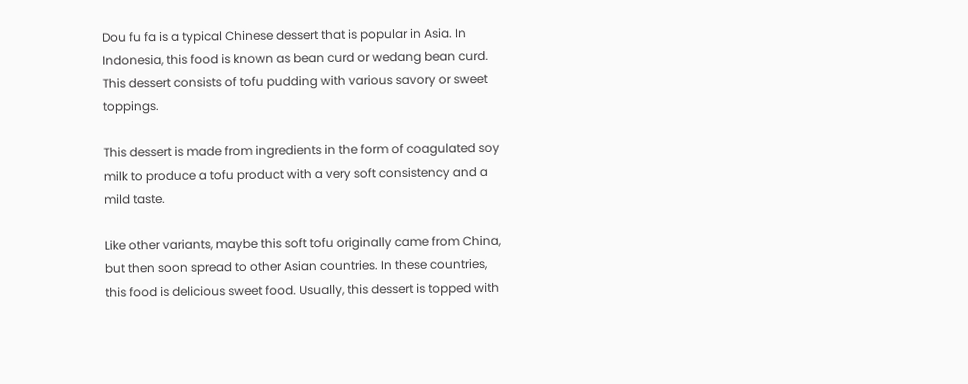Dou fu fa is a typical Chinese dessert that is popular in Asia. In Indonesia, this food is known as bean curd or wedang bean curd. This dessert consists of tofu pudding with various savory or sweet toppings.

This dessert is made from ingredients in the form of coagulated soy milk to produce a tofu product with a very soft consistency and a mild taste.

Like other variants, maybe this soft tofu originally came from China, but then soon spread to other Asian countries. In these countries, this food is delicious sweet food. Usually, this dessert is topped with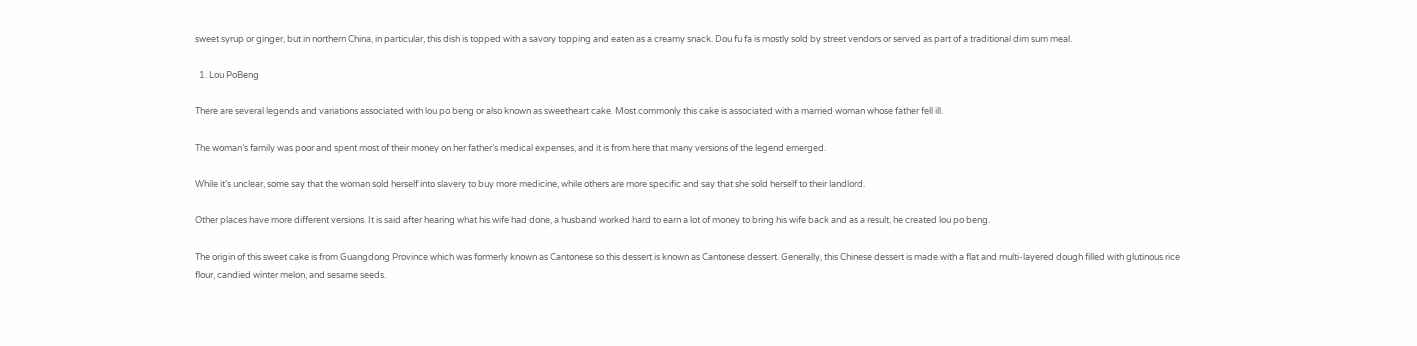sweet syrup or ginger, but in northern China, in particular, this dish is topped with a savory topping and eaten as a creamy snack. Dou fu fa is mostly sold by street vendors or served as part of a traditional dim sum meal.

  1. Lou PoBeng

There are several legends and variations associated with lou po beng or also known as sweetheart cake. Most commonly this cake is associated with a married woman whose father fell ill.

The woman’s family was poor and spent most of their money on her father’s medical expenses, and it is from here that many versions of the legend emerged.

While it’s unclear, some say that the woman sold herself into slavery to buy more medicine, while others are more specific and say that she sold herself to their landlord.

Other places have more different versions. It is said after hearing what his wife had done, a husband worked hard to earn a lot of money to bring his wife back and as a result, he created lou po beng.

The origin of this sweet cake is from Guangdong Province which was formerly known as Cantonese so this dessert is known as Cantonese dessert. Generally, this Chinese dessert is made with a flat and multi-layered dough filled with glutinous rice flour, candied winter melon, and sesame seeds.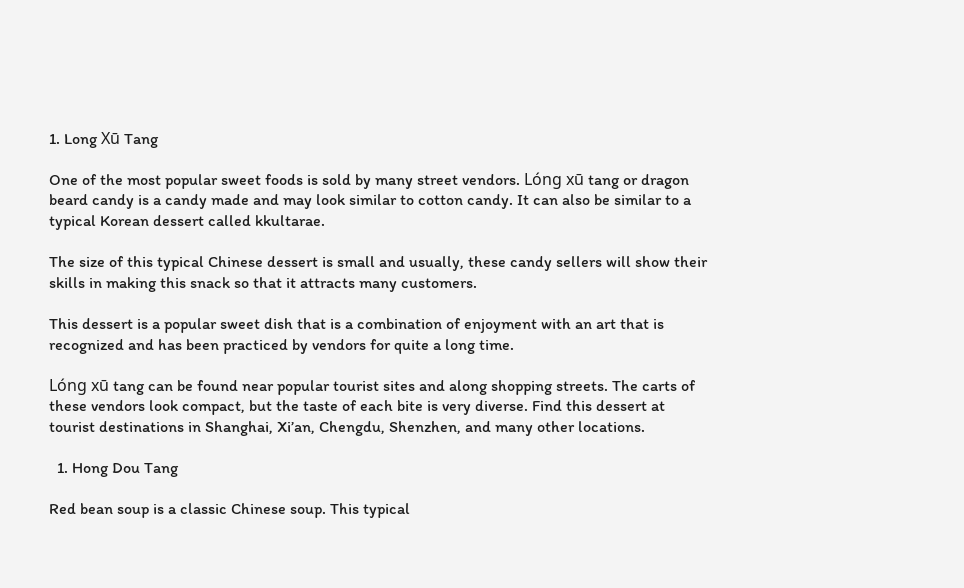1. Long Xū Tang

One of the most popular sweet foods is sold by many street vendors. Lóng xū tang or dragon beard candy is a candy made and may look similar to cotton candy. It can also be similar to a typical Korean dessert called kkultarae.

The size of this typical Chinese dessert is small and usually, these candy sellers will show their skills in making this snack so that it attracts many customers.

This dessert is a popular sweet dish that is a combination of enjoyment with an art that is recognized and has been practiced by vendors for quite a long time.

Lóng xū tang can be found near popular tourist sites and along shopping streets. The carts of these vendors look compact, but the taste of each bite is very diverse. Find this dessert at tourist destinations in Shanghai, Xi’an, Chengdu, Shenzhen, and many other locations.

  1. Hong Dou Tang

Red bean soup is a classic Chinese soup. This typical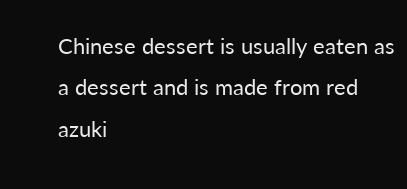Chinese dessert is usually eaten as a dessert and is made from red azuki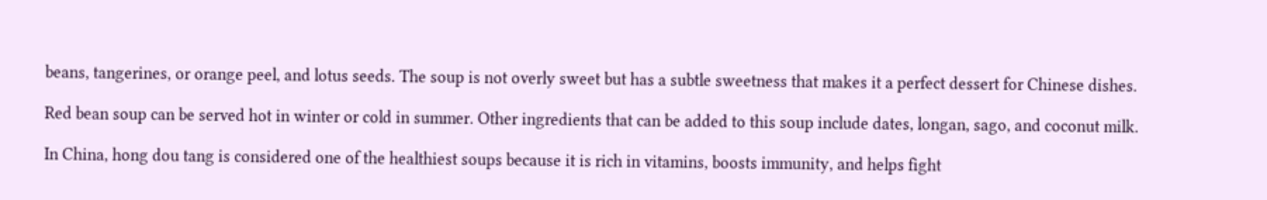beans, tangerines, or orange peel, and lotus seeds. The soup is not overly sweet but has a subtle sweetness that makes it a perfect dessert for Chinese dishes.

Red bean soup can be served hot in winter or cold in summer. Other ingredients that can be added to this soup include dates, longan, sago, and coconut milk.

In China, hong dou tang is considered one of the healthiest soups because it is rich in vitamins, boosts immunity, and helps fight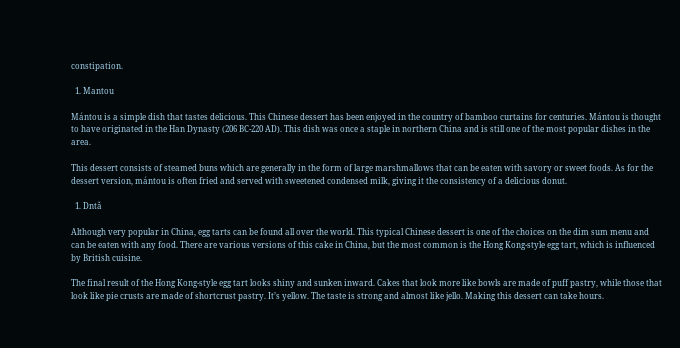constipation.

  1. Mantou

Mántou is a simple dish that tastes delicious. This Chinese dessert has been enjoyed in the country of bamboo curtains for centuries. Mántou is thought to have originated in the Han Dynasty (206 BC-220 AD). This dish was once a staple in northern China and is still one of the most popular dishes in the area.

This dessert consists of steamed buns which are generally in the form of large marshmallows that can be eaten with savory or sweet foods. As for the dessert version, mántou is often fried and served with sweetened condensed milk, giving it the consistency of a delicious donut.

  1. Dntǎ

Although very popular in China, egg tarts can be found all over the world. This typical Chinese dessert is one of the choices on the dim sum menu and can be eaten with any food. There are various versions of this cake in China, but the most common is the Hong Kong-style egg tart, which is influenced by British cuisine.

The final result of the Hong Kong-style egg tart looks shiny and sunken inward. Cakes that look more like bowls are made of puff pastry, while those that look like pie crusts are made of shortcrust pastry. It’s yellow. The taste is strong and almost like jello. Making this dessert can take hours.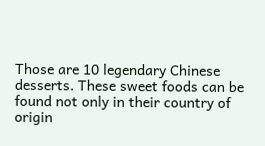Those are 10 legendary Chinese desserts. These sweet foods can be found not only in their country of origin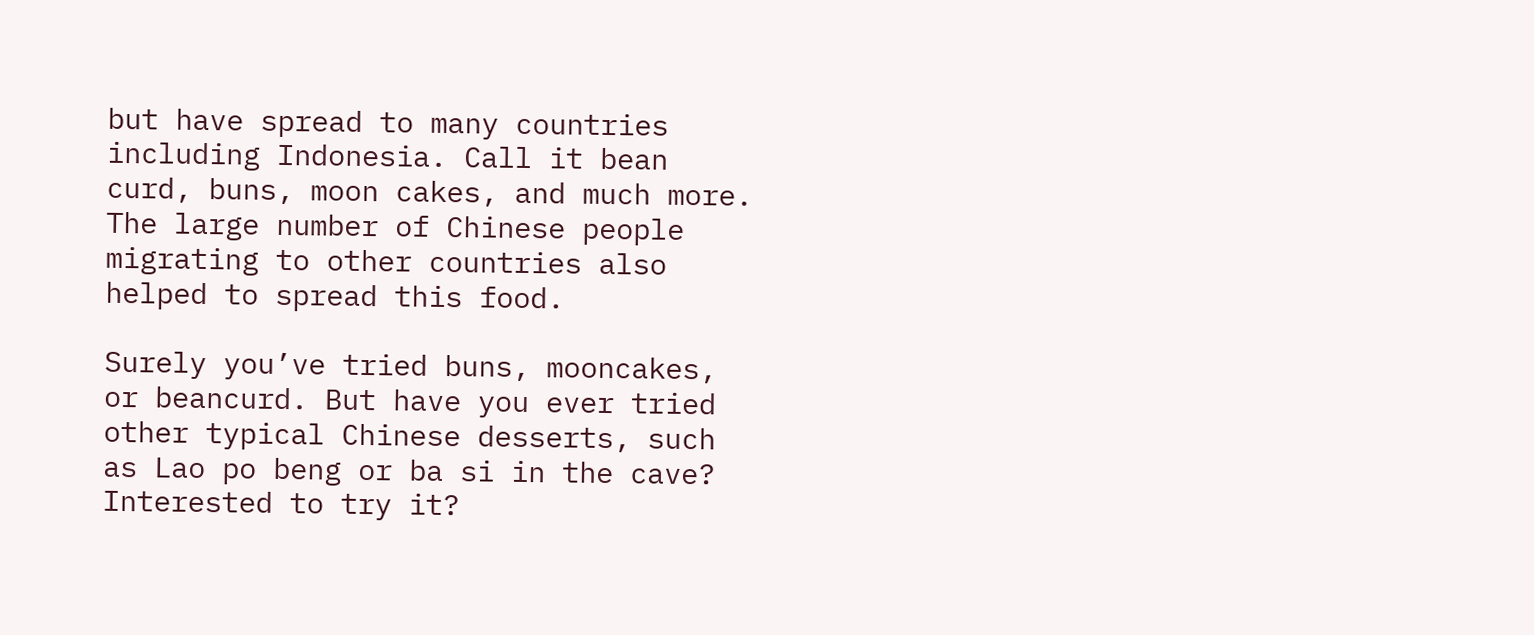but have spread to many countries including Indonesia. Call it bean curd, buns, moon cakes, and much more. The large number of Chinese people migrating to other countries also helped to spread this food.

Surely you’ve tried buns, mooncakes, or beancurd. But have you ever tried other typical Chinese desserts, such as Lao po beng or ba si in the cave? Interested to try it?